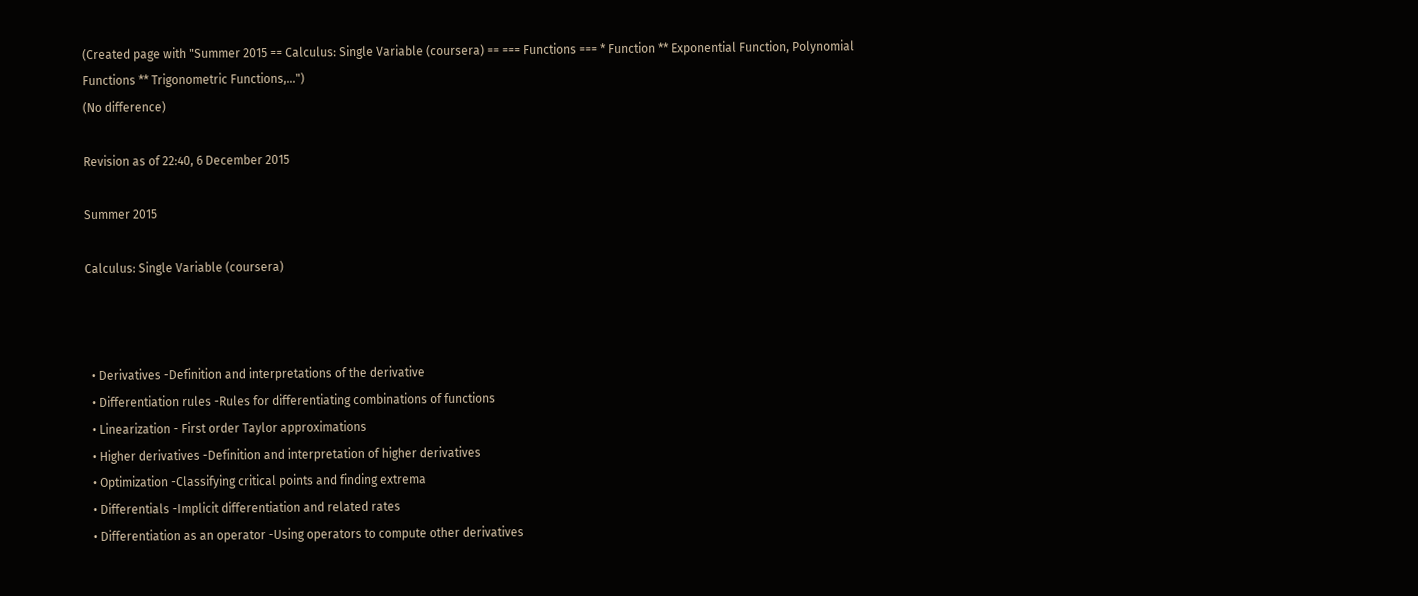(Created page with "Summer 2015 == Calculus: Single Variable (coursera) == === Functions === * Function ** Exponential Function, Polynomial Functions ** Trigonometric Functions,...")
(No difference)

Revision as of 22:40, 6 December 2015

Summer 2015

Calculus: Single Variable (coursera)



  • Derivatives -Definition and interpretations of the derivative
  • Differentiation rules -Rules for differentiating combinations of functions
  • Linearization - First order Taylor approximations
  • Higher derivatives -Definition and interpretation of higher derivatives
  • Optimization -Classifying critical points and finding extrema
  • Differentials -Implicit differentiation and related rates
  • Differentiation as an operator -Using operators to compute other derivatives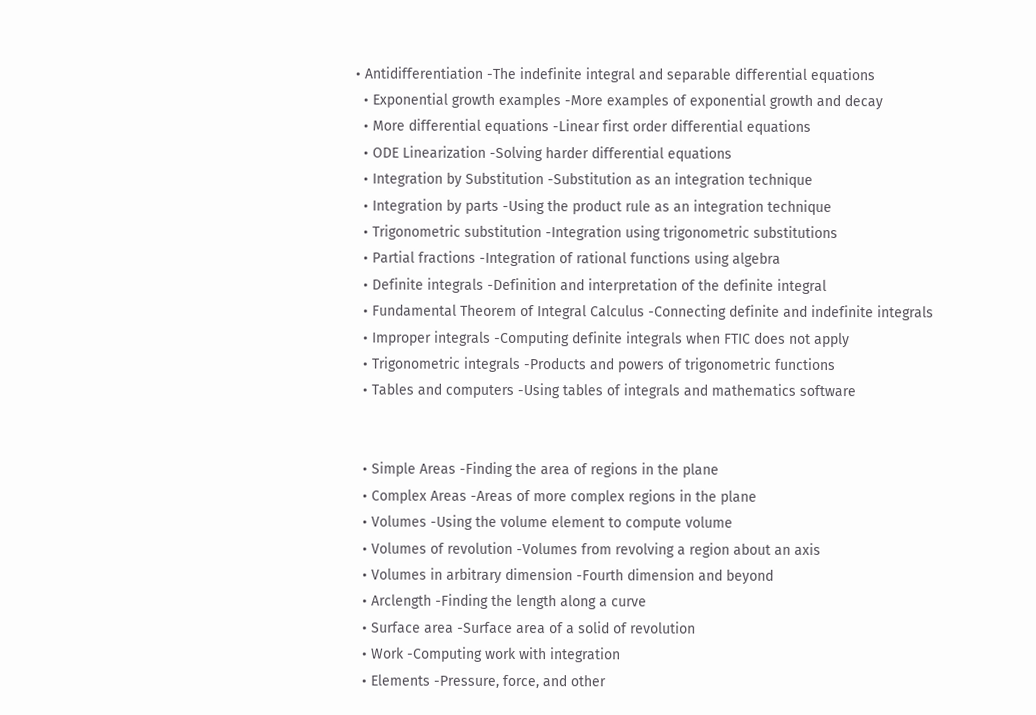• Antidifferentiation -The indefinite integral and separable differential equations
  • Exponential growth examples -More examples of exponential growth and decay
  • More differential equations -Linear first order differential equations
  • ODE Linearization -Solving harder differential equations
  • Integration by Substitution -Substitution as an integration technique
  • Integration by parts -Using the product rule as an integration technique
  • Trigonometric substitution -Integration using trigonometric substitutions
  • Partial fractions -Integration of rational functions using algebra
  • Definite integrals -Definition and interpretation of the definite integral
  • Fundamental Theorem of Integral Calculus -Connecting definite and indefinite integrals
  • Improper integrals -Computing definite integrals when FTIC does not apply
  • Trigonometric integrals -Products and powers of trigonometric functions
  • Tables and computers -Using tables of integrals and mathematics software


  • Simple Areas -Finding the area of regions in the plane
  • Complex Areas -Areas of more complex regions in the plane
  • Volumes -Using the volume element to compute volume
  • Volumes of revolution -Volumes from revolving a region about an axis
  • Volumes in arbitrary dimension -Fourth dimension and beyond
  • Arclength -Finding the length along a curve
  • Surface area -Surface area of a solid of revolution
  • Work -Computing work with integration
  • Elements -Pressure, force, and other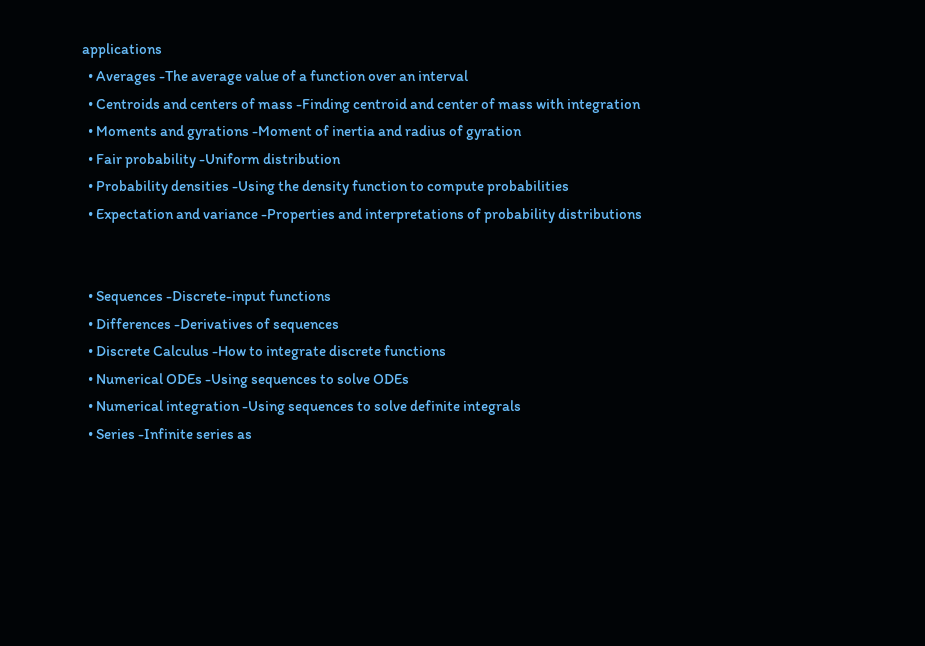applications
  • Averages -The average value of a function over an interval
  • Centroids and centers of mass -Finding centroid and center of mass with integration
  • Moments and gyrations -Moment of inertia and radius of gyration
  • Fair probability -Uniform distribution
  • Probability densities -Using the density function to compute probabilities
  • Expectation and variance -Properties and interpretations of probability distributions


  • Sequences -Discrete-input functions
  • Differences -Derivatives of sequences
  • Discrete Calculus -How to integrate discrete functions
  • Numerical ODEs -Using sequences to solve ODEs
  • Numerical integration -Using sequences to solve definite integrals
  • Series -Infinite series as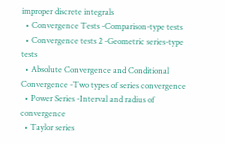improper discrete integrals
  • Convergence Tests -Comparison-type tests
  • Convergence tests 2 -Geometric series-type tests
  • Absolute Convergence and Conditional Convergence -Two types of series convergence
  • Power Series -Interval and radius of convergence
  • Taylor series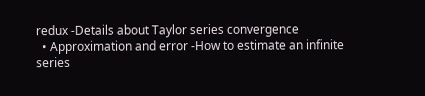redux -Details about Taylor series convergence
  • Approximation and error -How to estimate an infinite series